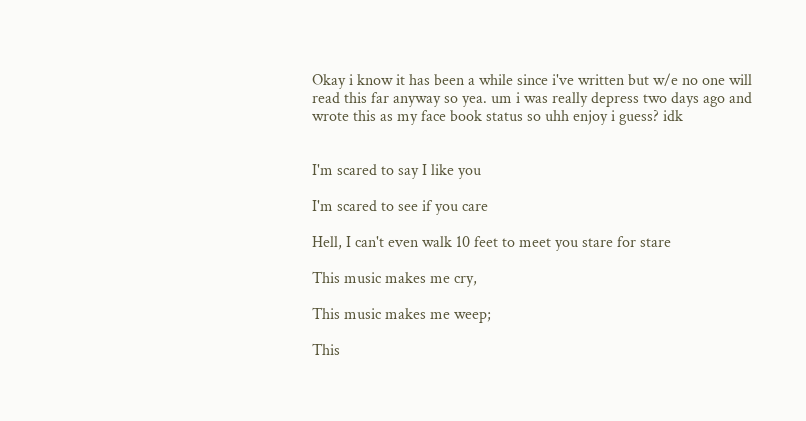Okay i know it has been a while since i've written but w/e no one will read this far anyway so yea. um i was really depress two days ago and wrote this as my face book status so uhh enjoy i guess? idk


I'm scared to say I like you

I'm scared to see if you care

Hell, I can't even walk 10 feet to meet you stare for stare

This music makes me cry,

This music makes me weep;

This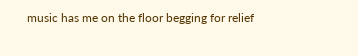music has me on the floor begging for relief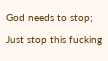God needs to stop;

Just stop this fucking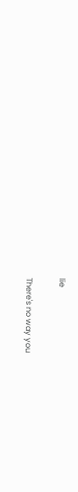lie

There's no way you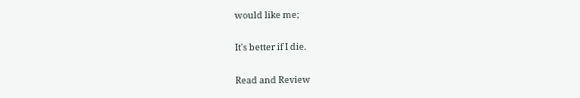would like me;

It's better if I die.

Read and Review